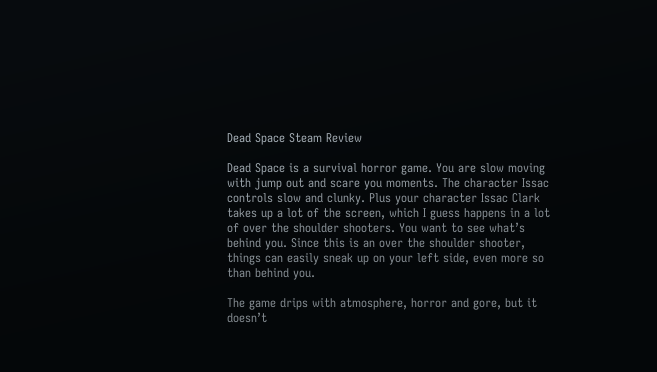Dead Space Steam Review

Dead Space is a survival horror game. You are slow moving with jump out and scare you moments. The character Issac controls slow and clunky. Plus your character Issac Clark takes up a lot of the screen, which I guess happens in a lot of over the shoulder shooters. You want to see what’s behind you. Since this is an over the shoulder shooter, things can easily sneak up on your left side, even more so than behind you.

The game drips with atmosphere, horror and gore, but it doesn’t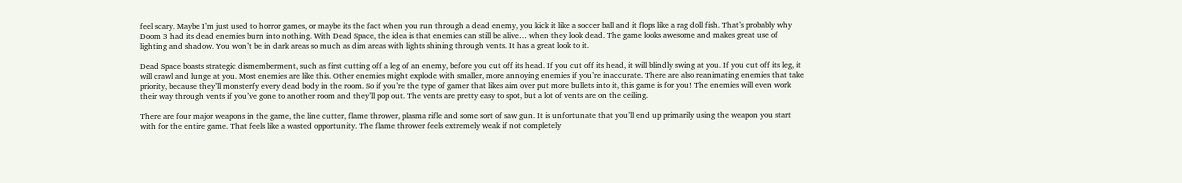feel scary. Maybe I’m just used to horror games, or maybe its the fact when you run through a dead enemy, you kick it like a soccer ball and it flops like a rag doll fish. That’s probably why Doom 3 had its dead enemies burn into nothing. With Dead Space, the idea is that enemies can still be alive… when they look dead. The game looks awesome and makes great use of lighting and shadow. You won’t be in dark areas so much as dim areas with lights shining through vents. It has a great look to it.

Dead Space boasts strategic dismemberment, such as first cutting off a leg of an enemy, before you cut off its head. If you cut off its head, it will blindly swing at you. If you cut off its leg, it will crawl and lunge at you. Most enemies are like this. Other enemies might explode with smaller, more annoying enemies if you’re inaccurate. There are also reanimating enemies that take priority, because they’ll monsterfy every dead body in the room. So if you’re the type of gamer that likes aim over put more bullets into it, this game is for you! The enemies will even work their way through vents if you’ve gone to another room and they’ll pop out. The vents are pretty easy to spot, but a lot of vents are on the ceiling.

There are four major weapons in the game, the line cutter, flame thrower, plasma rifle and some sort of saw gun. It is unfortunate that you’ll end up primarily using the weapon you start with for the entire game. That feels like a wasted opportunity. The flame thrower feels extremely weak if not completely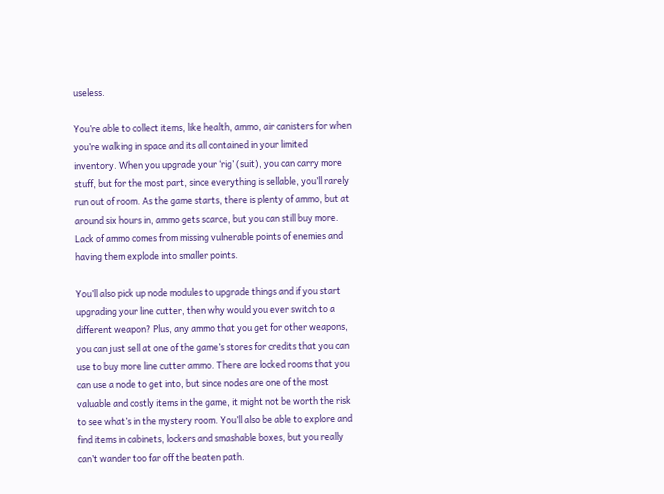useless.

You’re able to collect items, like health, ammo, air canisters for when you’re walking in space and its all contained in your limited inventory. When you upgrade your ‘rig’ (suit), you can carry more stuff, but for the most part, since everything is sellable, you’ll rarely run out of room. As the game starts, there is plenty of ammo, but at around six hours in, ammo gets scarce, but you can still buy more. Lack of ammo comes from missing vulnerable points of enemies and having them explode into smaller points.

You’ll also pick up node modules to upgrade things and if you start upgrading your line cutter, then why would you ever switch to a different weapon? Plus, any ammo that you get for other weapons, you can just sell at one of the game’s stores for credits that you can use to buy more line cutter ammo. There are locked rooms that you can use a node to get into, but since nodes are one of the most valuable and costly items in the game, it might not be worth the risk to see what’s in the mystery room. You’ll also be able to explore and find items in cabinets, lockers and smashable boxes, but you really can’t wander too far off the beaten path.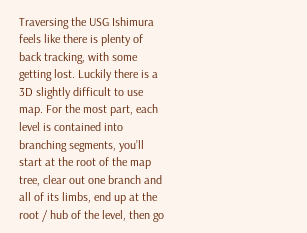Traversing the USG Ishimura feels like there is plenty of back tracking, with some getting lost. Luckily there is a 3D slightly difficult to use map. For the most part, each level is contained into branching segments, you’ll start at the root of the map tree, clear out one branch and all of its limbs, end up at the root / hub of the level, then go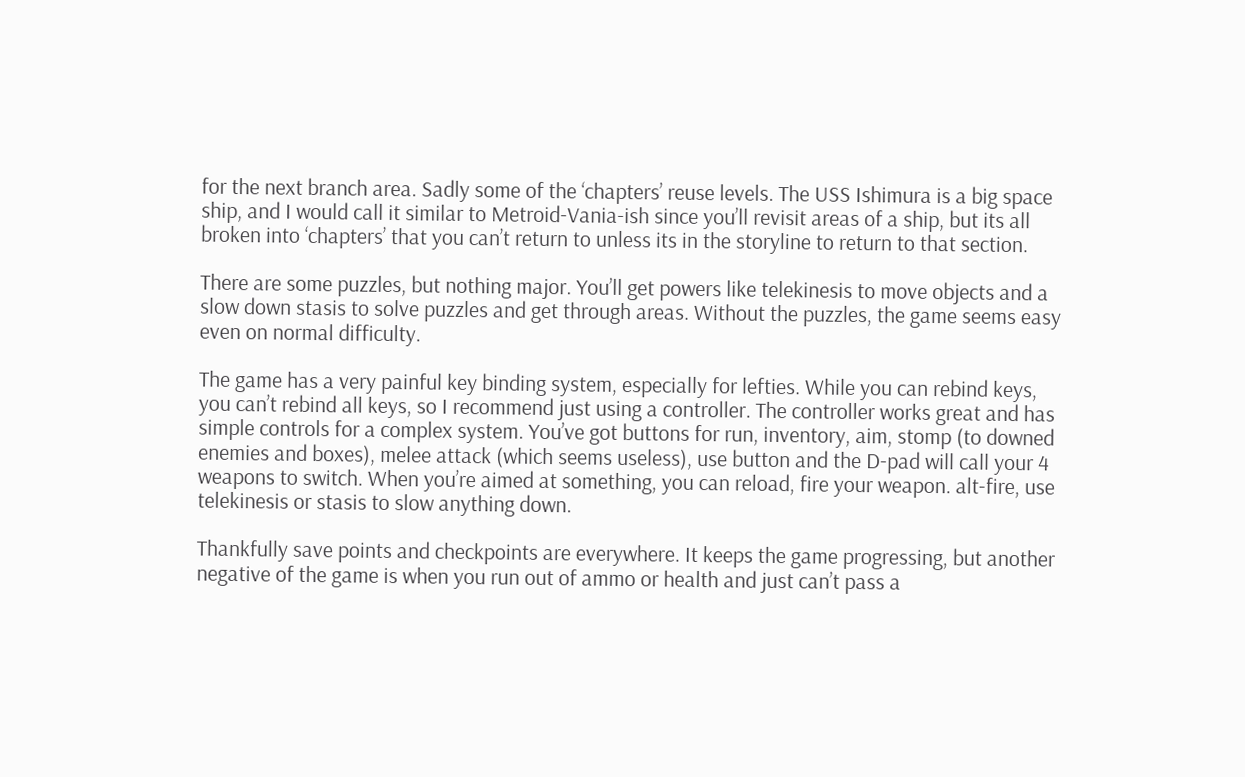for the next branch area. Sadly some of the ‘chapters’ reuse levels. The USS Ishimura is a big space ship, and I would call it similar to Metroid-Vania-ish since you’ll revisit areas of a ship, but its all broken into ‘chapters’ that you can’t return to unless its in the storyline to return to that section.

There are some puzzles, but nothing major. You’ll get powers like telekinesis to move objects and a slow down stasis to solve puzzles and get through areas. Without the puzzles, the game seems easy even on normal difficulty.

The game has a very painful key binding system, especially for lefties. While you can rebind keys, you can’t rebind all keys, so I recommend just using a controller. The controller works great and has simple controls for a complex system. You’ve got buttons for run, inventory, aim, stomp (to downed enemies and boxes), melee attack (which seems useless), use button and the D-pad will call your 4 weapons to switch. When you’re aimed at something, you can reload, fire your weapon. alt-fire, use telekinesis or stasis to slow anything down.

Thankfully save points and checkpoints are everywhere. It keeps the game progressing, but another negative of the game is when you run out of ammo or health and just can’t pass a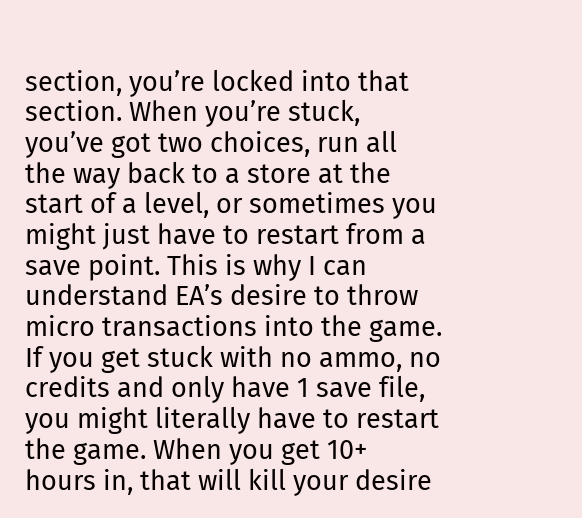section, you’re locked into that section. When you’re stuck, you’ve got two choices, run all the way back to a store at the start of a level, or sometimes you might just have to restart from a save point. This is why I can understand EA’s desire to throw micro transactions into the game. If you get stuck with no ammo, no credits and only have 1 save file, you might literally have to restart the game. When you get 10+ hours in, that will kill your desire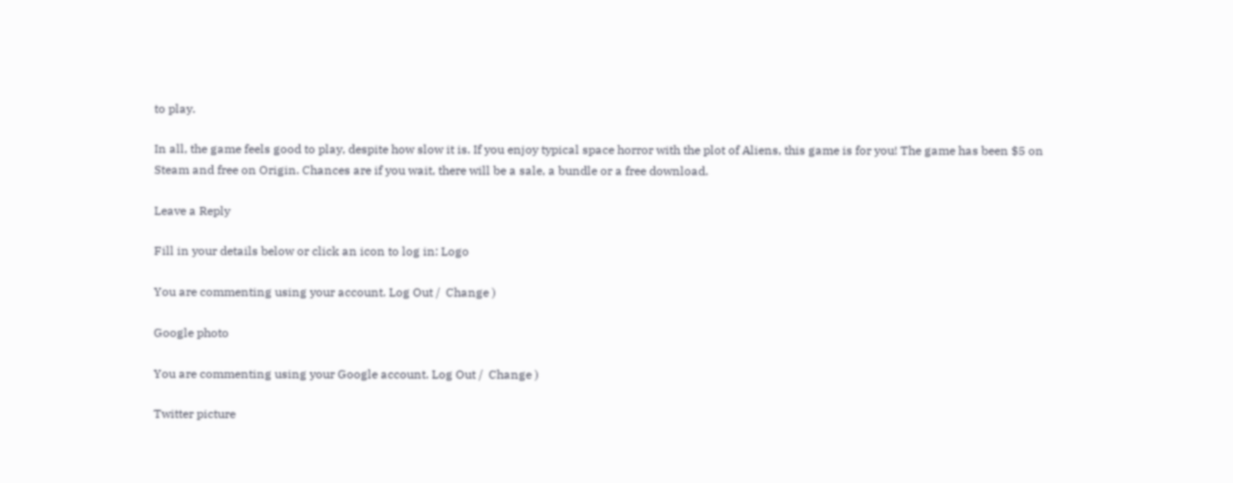to play.

In all, the game feels good to play, despite how slow it is. If you enjoy typical space horror with the plot of Aliens, this game is for you! The game has been $5 on Steam and free on Origin. Chances are if you wait, there will be a sale, a bundle or a free download.

Leave a Reply

Fill in your details below or click an icon to log in: Logo

You are commenting using your account. Log Out /  Change )

Google photo

You are commenting using your Google account. Log Out /  Change )

Twitter picture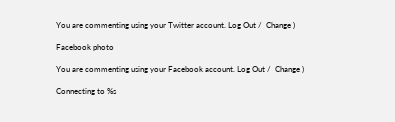You are commenting using your Twitter account. Log Out /  Change )

Facebook photo

You are commenting using your Facebook account. Log Out /  Change )

Connecting to %s